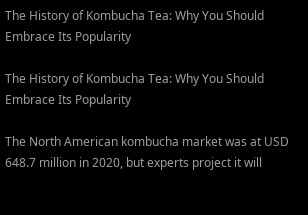The History of Kombucha Tea: Why You Should Embrace Its Popularity

The History of Kombucha Tea: Why You Should Embrace Its Popularity

The North American kombucha market was at USD 648.7 million in 2020, but experts project it will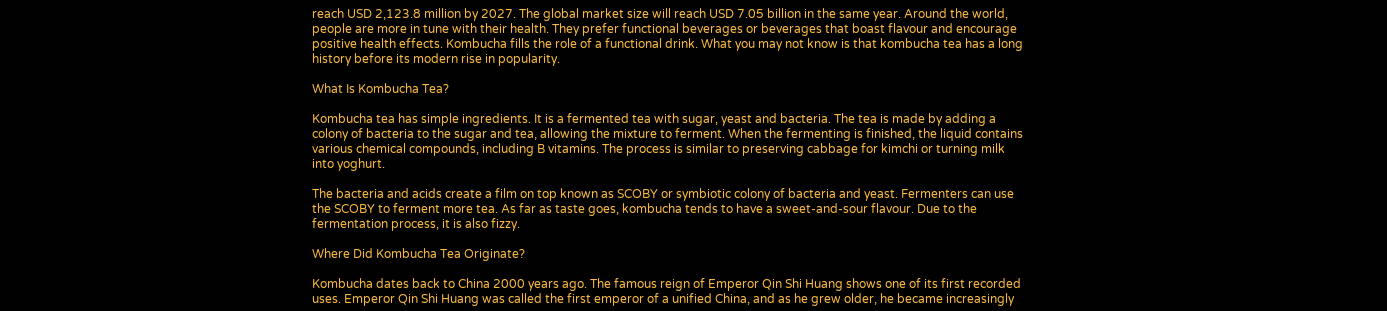reach USD 2,123.8 million by 2027. The global market size will reach USD 7.05 billion in the same year. Around the world, people are more in tune with their health. They prefer functional beverages or beverages that boast flavour and encourage positive health effects. Kombucha fills the role of a functional drink. What you may not know is that kombucha tea has a long history before its modern rise in popularity.

What Is Kombucha Tea?

Kombucha tea has simple ingredients. It is a fermented tea with sugar, yeast and bacteria. The tea is made by adding a colony of bacteria to the sugar and tea, allowing the mixture to ferment. When the fermenting is finished, the liquid contains various chemical compounds, including B vitamins. The process is similar to preserving cabbage for kimchi or turning milk into yoghurt.

The bacteria and acids create a film on top known as SCOBY or symbiotic colony of bacteria and yeast. Fermenters can use the SCOBY to ferment more tea. As far as taste goes, kombucha tends to have a sweet-and-sour flavour. Due to the fermentation process, it is also fizzy.

Where Did Kombucha Tea Originate?

Kombucha dates back to China 2000 years ago. The famous reign of Emperor Qin Shi Huang shows one of its first recorded uses. Emperor Qin Shi Huang was called the first emperor of a unified China, and as he grew older, he became increasingly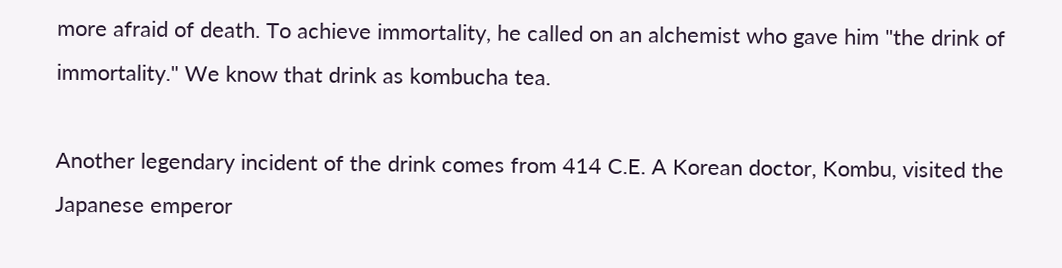more afraid of death. To achieve immortality, he called on an alchemist who gave him "the drink of immortality." We know that drink as kombucha tea.

Another legendary incident of the drink comes from 414 C.E. A Korean doctor, Kombu, visited the Japanese emperor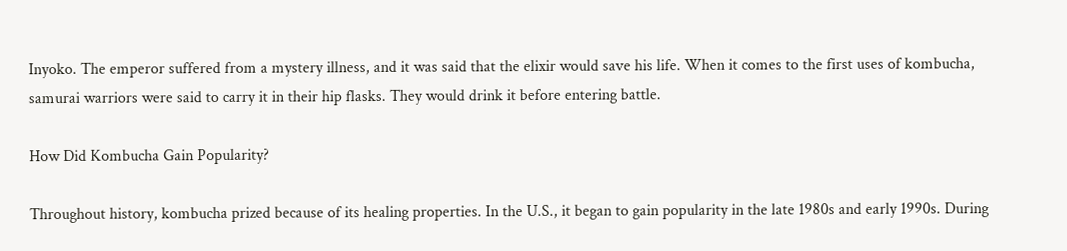Inyoko. The emperor suffered from a mystery illness, and it was said that the elixir would save his life. When it comes to the first uses of kombucha, samurai warriors were said to carry it in their hip flasks. They would drink it before entering battle.

How Did Kombucha Gain Popularity?

Throughout history, kombucha prized because of its healing properties. In the U.S., it began to gain popularity in the late 1980s and early 1990s. During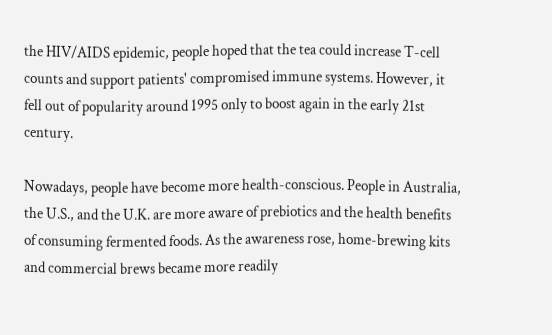the HIV/AIDS epidemic, people hoped that the tea could increase T-cell counts and support patients' compromised immune systems. However, it fell out of popularity around 1995 only to boost again in the early 21st century.

Nowadays, people have become more health-conscious. People in Australia, the U.S., and the U.K. are more aware of prebiotics and the health benefits of consuming fermented foods. As the awareness rose, home-brewing kits and commercial brews became more readily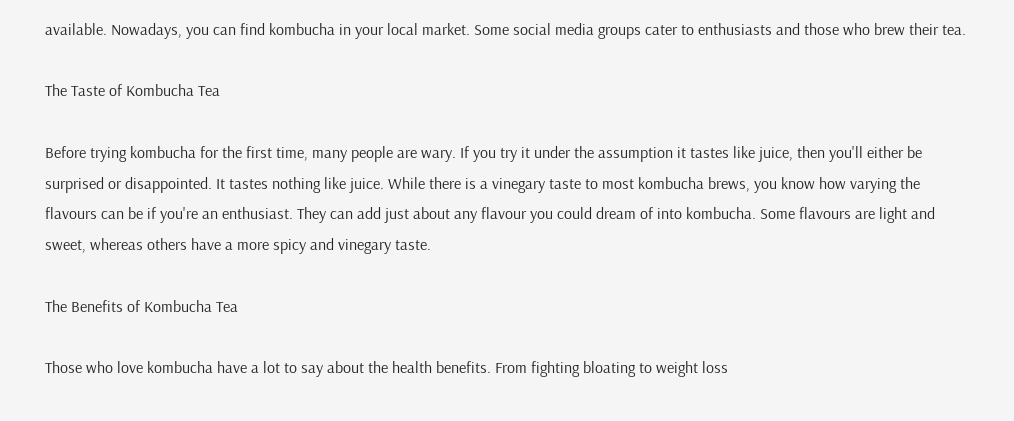available. Nowadays, you can find kombucha in your local market. Some social media groups cater to enthusiasts and those who brew their tea.

The Taste of Kombucha Tea

Before trying kombucha for the first time, many people are wary. If you try it under the assumption it tastes like juice, then you'll either be surprised or disappointed. It tastes nothing like juice. While there is a vinegary taste to most kombucha brews, you know how varying the flavours can be if you're an enthusiast. They can add just about any flavour you could dream of into kombucha. Some flavours are light and sweet, whereas others have a more spicy and vinegary taste.

The Benefits of Kombucha Tea

Those who love kombucha have a lot to say about the health benefits. From fighting bloating to weight loss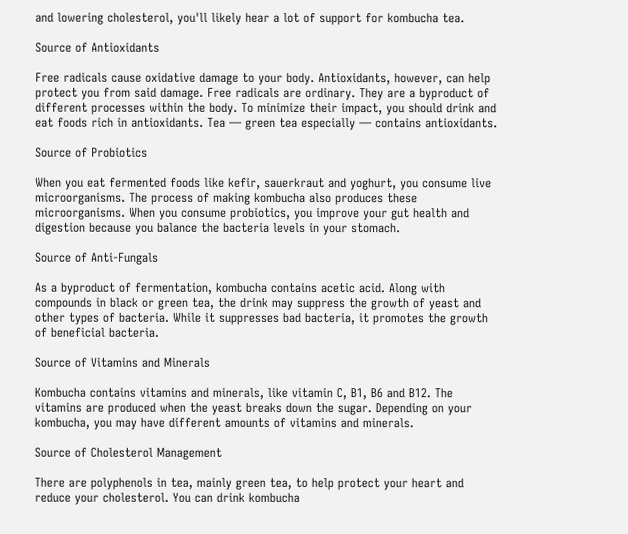and lowering cholesterol, you'll likely hear a lot of support for kombucha tea.

Source of Antioxidants

Free radicals cause oxidative damage to your body. Antioxidants, however, can help protect you from said damage. Free radicals are ordinary. They are a byproduct of different processes within the body. To minimize their impact, you should drink and eat foods rich in antioxidants. Tea — green tea especially — contains antioxidants.

Source of Probiotics

When you eat fermented foods like kefir, sauerkraut and yoghurt, you consume live microorganisms. The process of making kombucha also produces these microorganisms. When you consume probiotics, you improve your gut health and digestion because you balance the bacteria levels in your stomach.

Source of Anti-Fungals

As a byproduct of fermentation, kombucha contains acetic acid. Along with compounds in black or green tea, the drink may suppress the growth of yeast and other types of bacteria. While it suppresses bad bacteria, it promotes the growth of beneficial bacteria.

Source of Vitamins and Minerals

Kombucha contains vitamins and minerals, like vitamin C, B1, B6 and B12. The vitamins are produced when the yeast breaks down the sugar. Depending on your kombucha, you may have different amounts of vitamins and minerals.

Source of Cholesterol Management

There are polyphenols in tea, mainly green tea, to help protect your heart and reduce your cholesterol. You can drink kombucha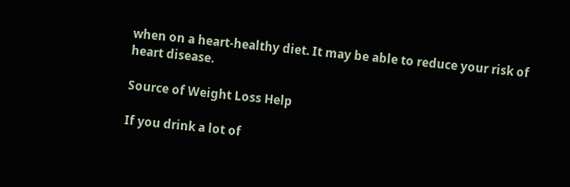when on a heart-healthy diet. It may be able to reduce your risk of heart disease.

Source of Weight Loss Help

If you drink a lot of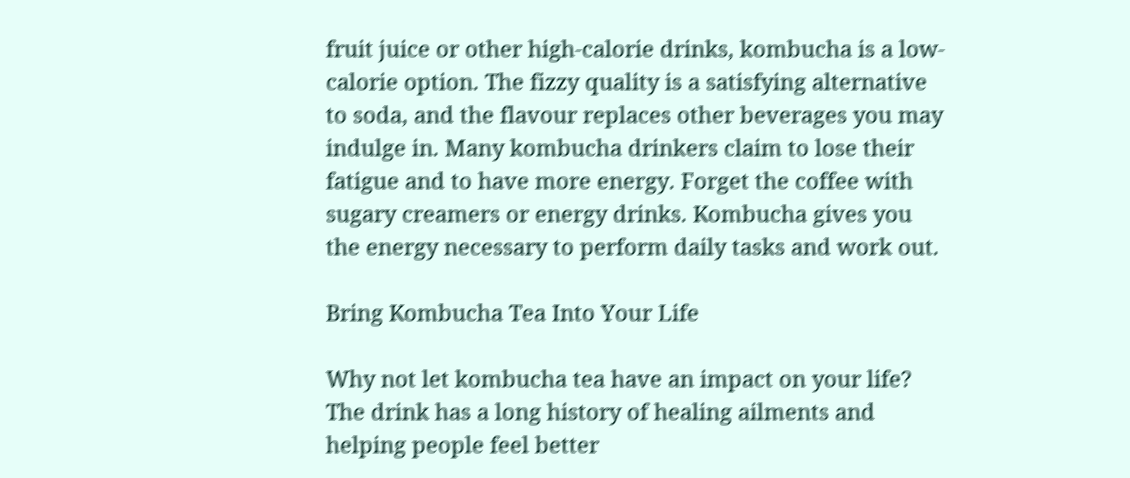fruit juice or other high-calorie drinks, kombucha is a low-calorie option. The fizzy quality is a satisfying alternative to soda, and the flavour replaces other beverages you may indulge in. Many kombucha drinkers claim to lose their fatigue and to have more energy. Forget the coffee with sugary creamers or energy drinks. Kombucha gives you the energy necessary to perform daily tasks and work out.

Bring Kombucha Tea Into Your Life

Why not let kombucha tea have an impact on your life? The drink has a long history of healing ailments and helping people feel better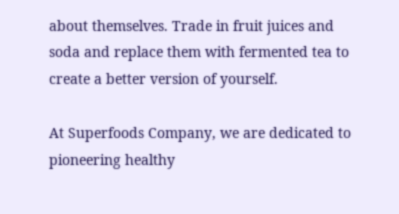about themselves. Trade in fruit juices and soda and replace them with fermented tea to create a better version of yourself.

At Superfoods Company, we are dedicated to pioneering healthy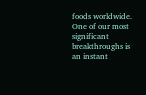foods worldwide. One of our most significant breakthroughs is an instant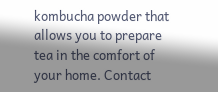kombucha powder that allows you to prepare tea in the comfort of your home. Contact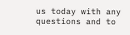us today with any questions and to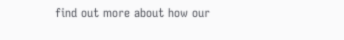find out more about how our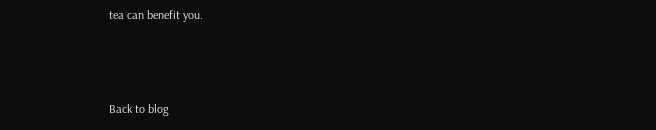tea can benefit you.



Back to blog